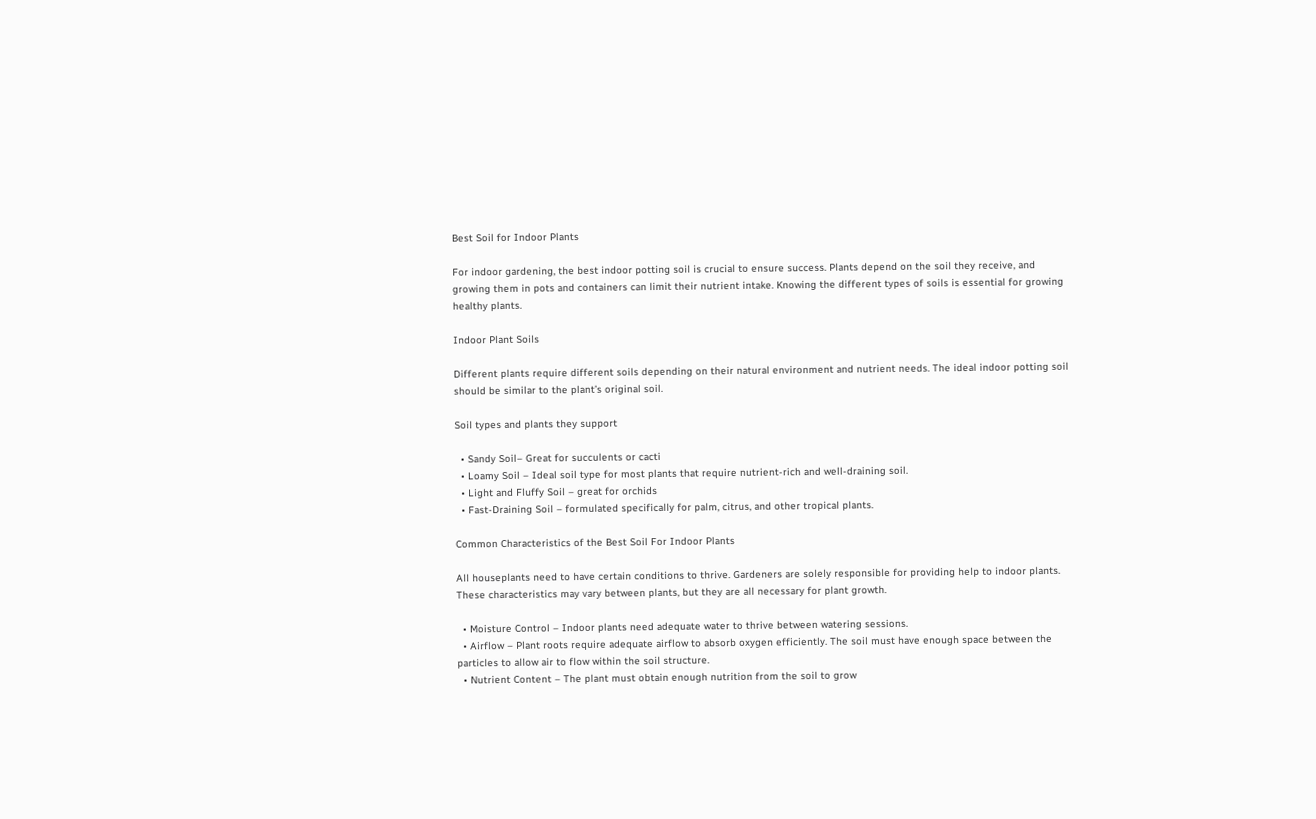Best Soil for Indoor Plants

For indoor gardening, the best indoor potting soil is crucial to ensure success. Plants depend on the soil they receive, and growing them in pots and containers can limit their nutrient intake. Knowing the different types of soils is essential for growing healthy plants.

Indoor Plant Soils

Different plants require different soils depending on their natural environment and nutrient needs. The ideal indoor potting soil should be similar to the plant’s original soil.

Soil types and plants they support

  • Sandy Soil– Great for succulents or cacti
  • Loamy Soil – Ideal soil type for most plants that require nutrient-rich and well-draining soil.
  • Light and Fluffy Soil – great for orchids
  • Fast-Draining Soil – formulated specifically for palm, citrus, and other tropical plants.

Common Characteristics of the Best Soil For Indoor Plants

All houseplants need to have certain conditions to thrive. Gardeners are solely responsible for providing help to indoor plants. These characteristics may vary between plants, but they are all necessary for plant growth.

  • Moisture Control – Indoor plants need adequate water to thrive between watering sessions.
  • Airflow – Plant roots require adequate airflow to absorb oxygen efficiently. The soil must have enough space between the particles to allow air to flow within the soil structure.
  • Nutrient Content – The plant must obtain enough nutrition from the soil to grow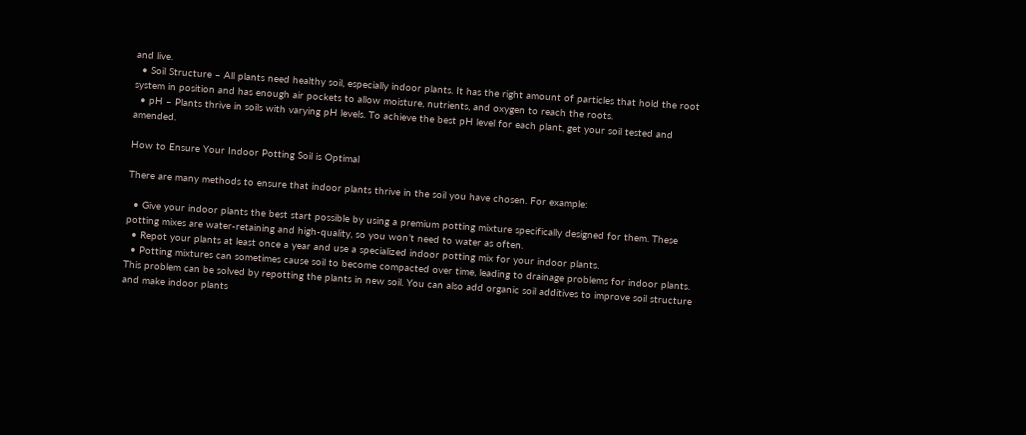and live.
  • Soil Structure – All plants need healthy soil, especially indoor plants. It has the right amount of particles that hold the root system in position and has enough air pockets to allow moisture, nutrients, and oxygen to reach the roots.
  • pH – Plants thrive in soils with varying pH levels. To achieve the best pH level for each plant, get your soil tested and amended.

How to Ensure Your Indoor Potting Soil is Optimal

There are many methods to ensure that indoor plants thrive in the soil you have chosen. For example:

  • Give your indoor plants the best start possible by using a premium potting mixture specifically designed for them. These potting mixes are water-retaining and high-quality, so you won’t need to water as often.
  • Repot your plants at least once a year and use a specialized indoor potting mix for your indoor plants.
  • Potting mixtures can sometimes cause soil to become compacted over time, leading to drainage problems for indoor plants. This problem can be solved by repotting the plants in new soil. You can also add organic soil additives to improve soil structure and make indoor plants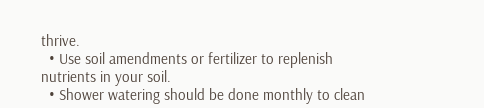thrive.
  • Use soil amendments or fertilizer to replenish nutrients in your soil.
  • Shower watering should be done monthly to clean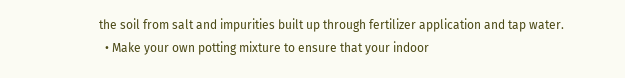the soil from salt and impurities built up through fertilizer application and tap water.
  • Make your own potting mixture to ensure that your indoor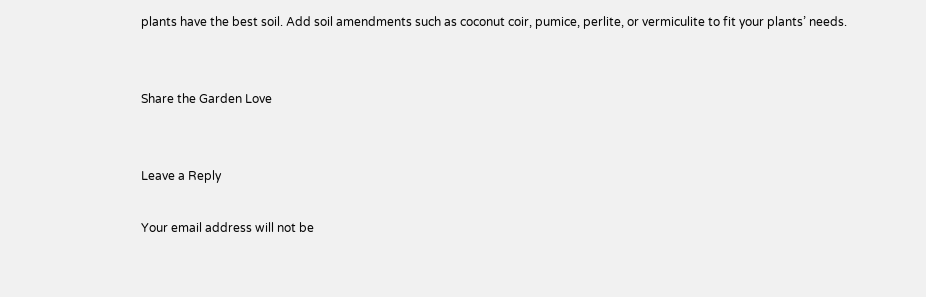plants have the best soil. Add soil amendments such as coconut coir, pumice, perlite, or vermiculite to fit your plants’ needs.


Share the Garden Love


Leave a Reply

Your email address will not be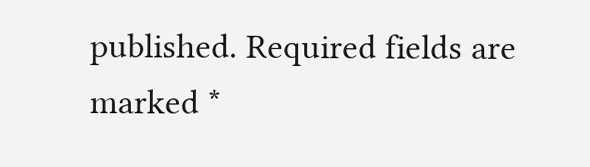published. Required fields are marked *